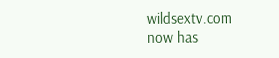wildsextv.com now has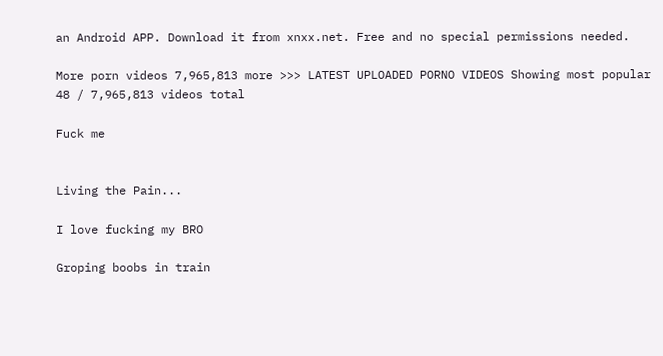an Android APP. Download it from xnxx.net. Free and no special permissions needed.

More porn videos 7,965,813 more >>> LATEST UPLOADED PORNO VIDEOS Showing most popular 48 / 7,965,813 videos total

Fuck me


Living the Pain...

I love fucking my BRO

Groping boobs in train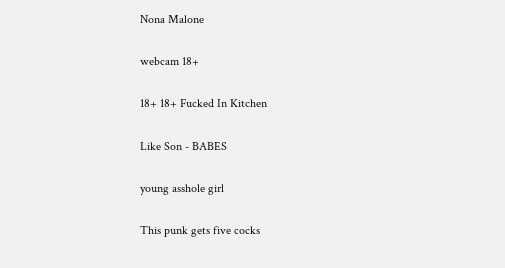Nona Malone

webcam 18+

18+ 18+ Fucked In Kitchen

Like Son - BABES

young asshole girl

This punk gets five cocks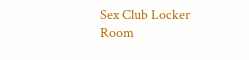Sex Club Locker Room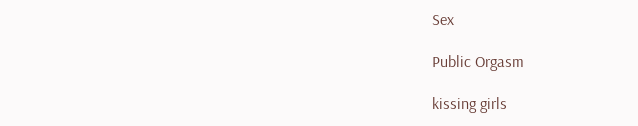Sex

Public Orgasm

kissing girls